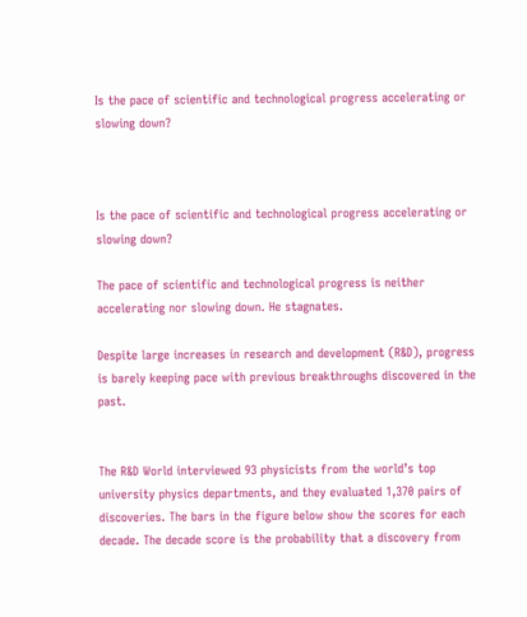Is the pace of scientific and technological progress accelerating or slowing down?



Is the pace of scientific and technological progress accelerating or slowing down?

The pace of scientific and technological progress is neither accelerating nor slowing down. He stagnates.

Despite large increases in research and development (R&D), progress is barely keeping pace with previous breakthroughs discovered in the past.


The R&D World interviewed 93 physicists from the world’s top university physics departments, and they evaluated 1,370 pairs of discoveries. The bars in the figure below show the scores for each decade. The decade score is the probability that a discovery from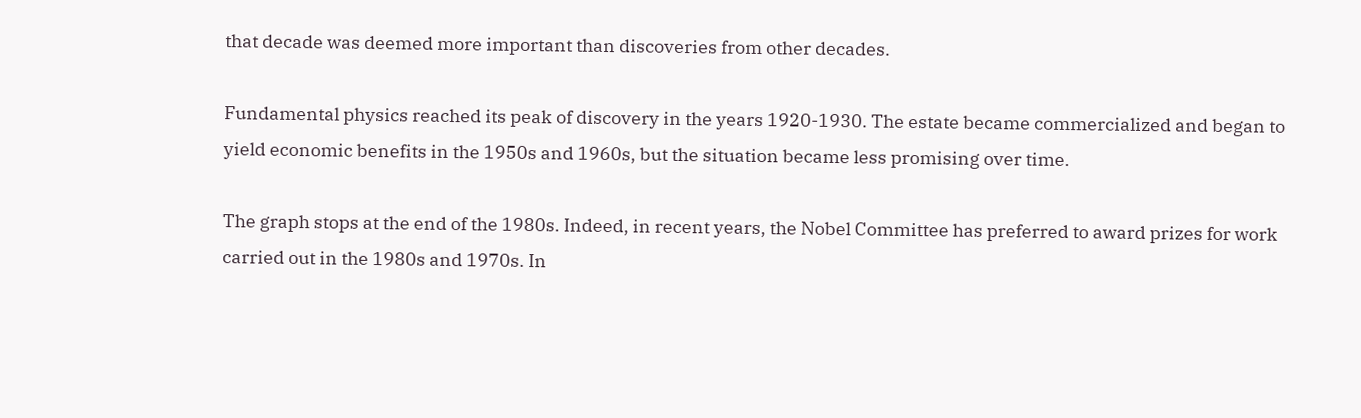that decade was deemed more important than discoveries from other decades.

Fundamental physics reached its peak of discovery in the years 1920-1930. The estate became commercialized and began to yield economic benefits in the 1950s and 1960s, but the situation became less promising over time.

The graph stops at the end of the 1980s. Indeed, in recent years, the Nobel Committee has preferred to award prizes for work carried out in the 1980s and 1970s. In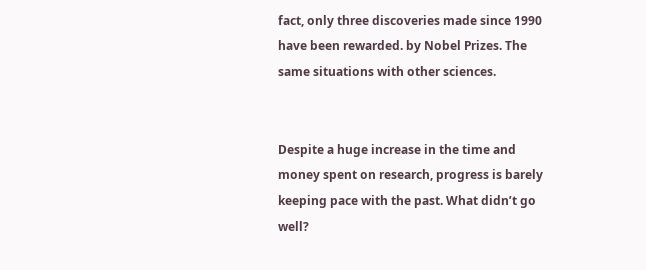fact, only three discoveries made since 1990 have been rewarded. by Nobel Prizes. The same situations with other sciences.


Despite a huge increase in the time and money spent on research, progress is barely keeping pace with the past. What didn’t go well?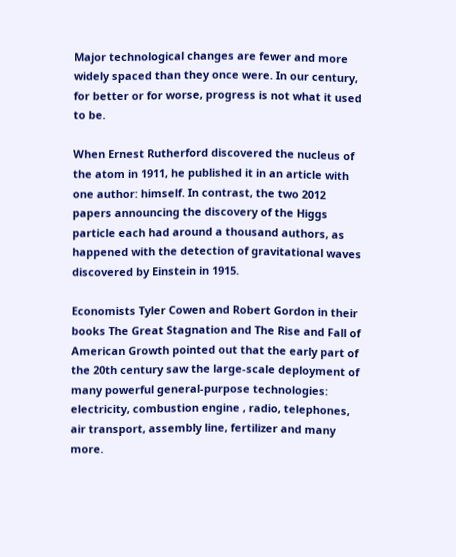Major technological changes are fewer and more widely spaced than they once were. In our century, for better or for worse, progress is not what it used to be.

When Ernest Rutherford discovered the nucleus of the atom in 1911, he published it in an article with one author: himself. In contrast, the two 2012 papers announcing the discovery of the Higgs particle each had around a thousand authors, as happened with the detection of gravitational waves discovered by Einstein in 1915.

Economists Tyler Cowen and Robert Gordon in their books The Great Stagnation and The Rise and Fall of American Growth pointed out that the early part of the 20th century saw the large-scale deployment of many powerful general-purpose technologies: electricity, combustion engine , radio, telephones, air transport, assembly line, fertilizer and many more.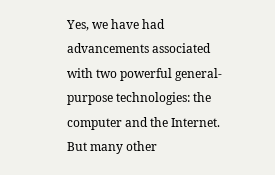Yes, we have had advancements associated with two powerful general-purpose technologies: the computer and the Internet. But many other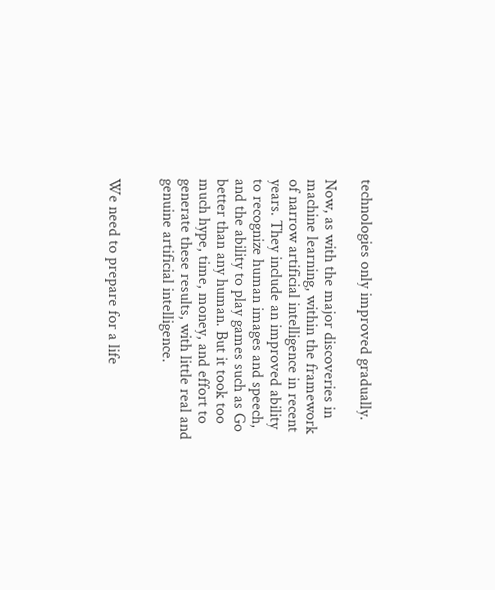technologies only improved gradually.

Now, as with the major discoveries in machine learning, within the framework of narrow artificial intelligence in recent years. They include an improved ability to recognize human images and speech, and the ability to play games such as Go better than any human. But it took too much hype, time, money, and effort to generate these results, with little real and genuine artificial intelligence.


We need to prepare for a life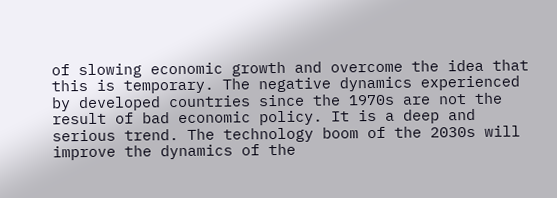of slowing economic growth and overcome the idea that this is temporary. The negative dynamics experienced by developed countries since the 1970s are not the result of bad economic policy. It is a deep and serious trend. The technology boom of the 2030s will improve the dynamics of the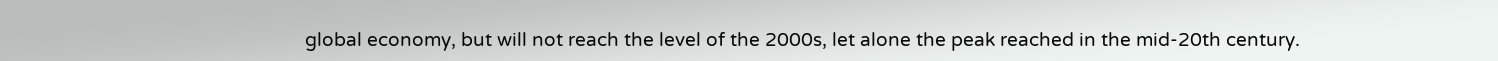global economy, but will not reach the level of the 2000s, let alone the peak reached in the mid-20th century.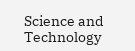Science and Technology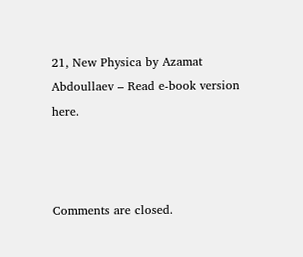21, New Physica by Azamat Abdoullaev – Read e-book version here.



Comments are closed.